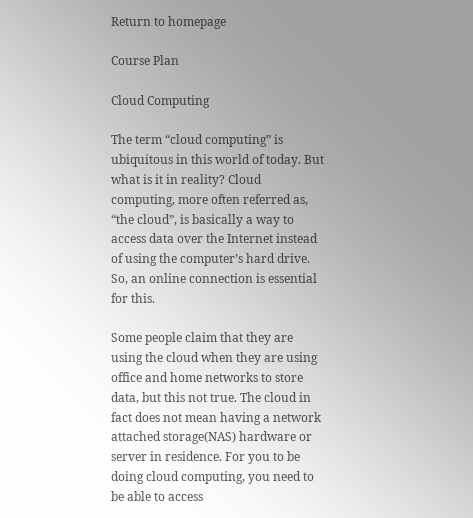Return to homepage

Course Plan

Cloud Computing

The term “cloud computing” is ubiquitous in this world of today. But what is it in reality? Cloud computing, more often referred as, “the cloud”, is basically a way to access data over the Internet instead of using the computer’s hard drive. So, an online connection is essential for this.

Some people claim that they are using the cloud when they are using office and home networks to store data, but this not true. The cloud in fact does not mean having a network attached storage(NAS) hardware or server in residence. For you to be doing cloud computing, you need to be able to access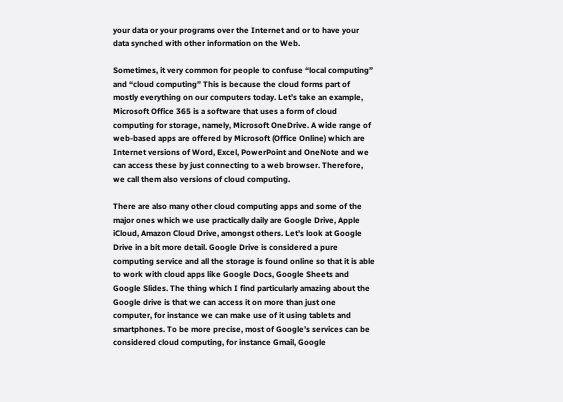your data or your programs over the Internet and or to have your data synched with other information on the Web.

Sometimes, it very common for people to confuse “local computing” and “cloud computing” This is because the cloud forms part of mostly everything on our computers today. Let’s take an example, Microsoft Office 365 is a software that uses a form of cloud computing for storage, namely, Microsoft OneDrive. A wide range of web-based apps are offered by Microsoft (Office Online) which are Internet versions of Word, Excel, PowerPoint and OneNote and we can access these by just connecting to a web browser. Therefore, we call them also versions of cloud computing.

There are also many other cloud computing apps and some of the major ones which we use practically daily are Google Drive, Apple iCloud, Amazon Cloud Drive, amongst others. Let’s look at Google Drive in a bit more detail. Google Drive is considered a pure computing service and all the storage is found online so that it is able to work with cloud apps like Google Docs, Google Sheets and Google Slides. The thing which I find particularly amazing about the Google drive is that we can access it on more than just one computer, for instance we can make use of it using tablets and smartphones. To be more precise, most of Google’s services can be considered cloud computing, for instance Gmail, Google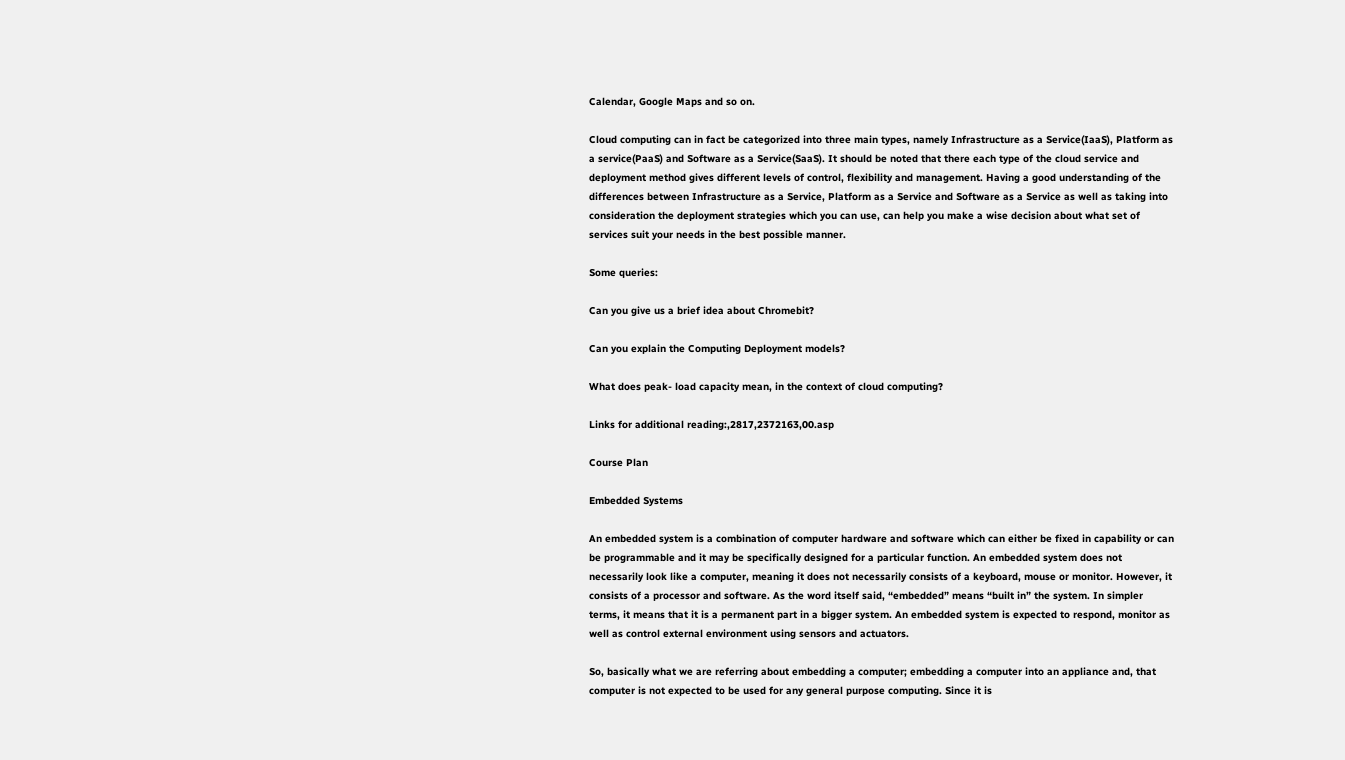Calendar, Google Maps and so on.

Cloud computing can in fact be categorized into three main types, namely Infrastructure as a Service(IaaS), Platform as a service(PaaS) and Software as a Service(SaaS). It should be noted that there each type of the cloud service and deployment method gives different levels of control, flexibility and management. Having a good understanding of the differences between Infrastructure as a Service, Platform as a Service and Software as a Service as well as taking into consideration the deployment strategies which you can use, can help you make a wise decision about what set of services suit your needs in the best possible manner.

Some queries:

Can you give us a brief idea about Chromebit?

Can you explain the Computing Deployment models?

What does peak- load capacity mean, in the context of cloud computing?

Links for additional reading:,2817,2372163,00.asp

Course Plan

Embedded Systems

An embedded system is a combination of computer hardware and software which can either be fixed in capability or can be programmable and it may be specifically designed for a particular function. An embedded system does not necessarily look like a computer, meaning it does not necessarily consists of a keyboard, mouse or monitor. However, it consists of a processor and software. As the word itself said, “embedded” means “built in” the system. In simpler terms, it means that it is a permanent part in a bigger system. An embedded system is expected to respond, monitor as well as control external environment using sensors and actuators.

So, basically what we are referring about embedding a computer; embedding a computer into an appliance and, that computer is not expected to be used for any general purpose computing. Since it is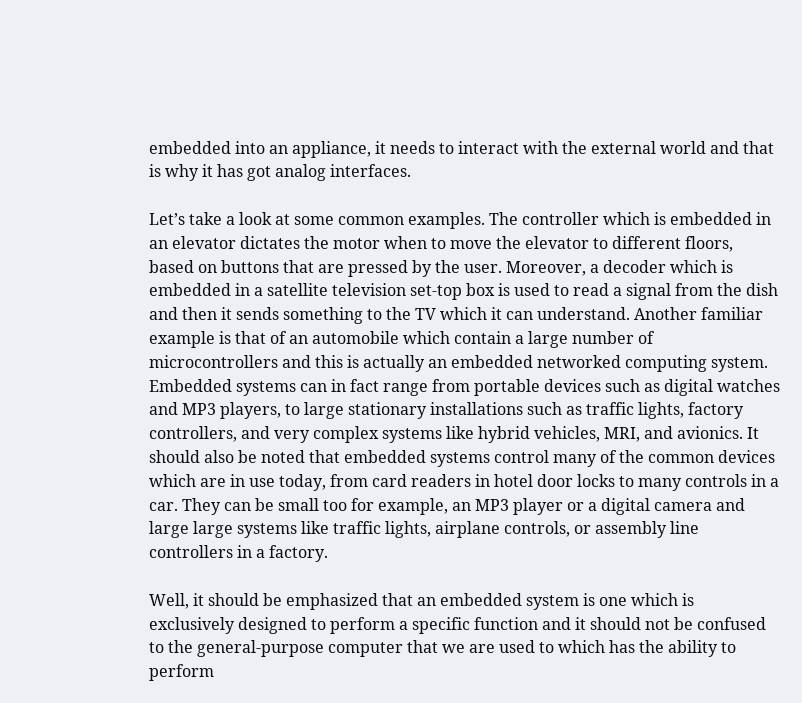embedded into an appliance, it needs to interact with the external world and that is why it has got analog interfaces.

Let’s take a look at some common examples. The controller which is embedded in an elevator dictates the motor when to move the elevator to different floors, based on buttons that are pressed by the user. Moreover, a decoder which is embedded in a satellite television set-top box is used to read a signal from the dish and then it sends something to the TV which it can understand. Another familiar example is that of an automobile which contain a large number of microcontrollers and this is actually an embedded networked computing system. Embedded systems can in fact range from portable devices such as digital watches and MP3 players, to large stationary installations such as traffic lights, factory controllers, and very complex systems like hybrid vehicles, MRI, and avionics. It should also be noted that embedded systems control many of the common devices which are in use today, from card readers in hotel door locks to many controls in a car. They can be small too for example, an MP3 player or a digital camera and large large systems like traffic lights, airplane controls, or assembly line controllers in a factory.

Well, it should be emphasized that an embedded system is one which is exclusively designed to perform a specific function and it should not be confused to the general-purpose computer that we are used to which has the ability to perform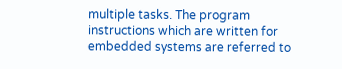multiple tasks. The program instructions which are written for embedded systems are referred to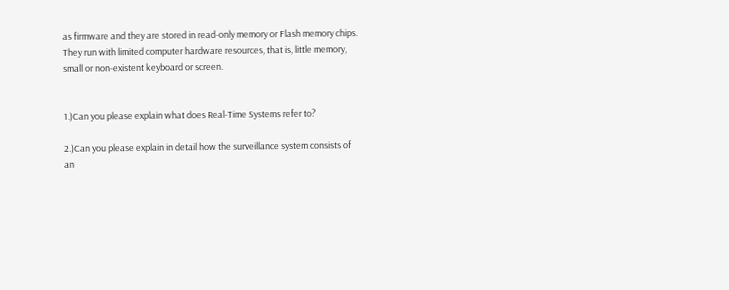as firmware and they are stored in read-only memory or Flash memory chips. They run with limited computer hardware resources, that is, little memory, small or non-existent keyboard or screen.


1.)Can you please explain what does Real-Time Systems refer to?

2.)Can you please explain in detail how the surveillance system consists of an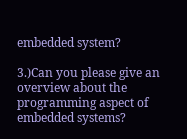embedded system?

3.)Can you please give an overview about the programming aspect of embedded systems?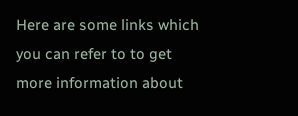Here are some links which you can refer to to get more information about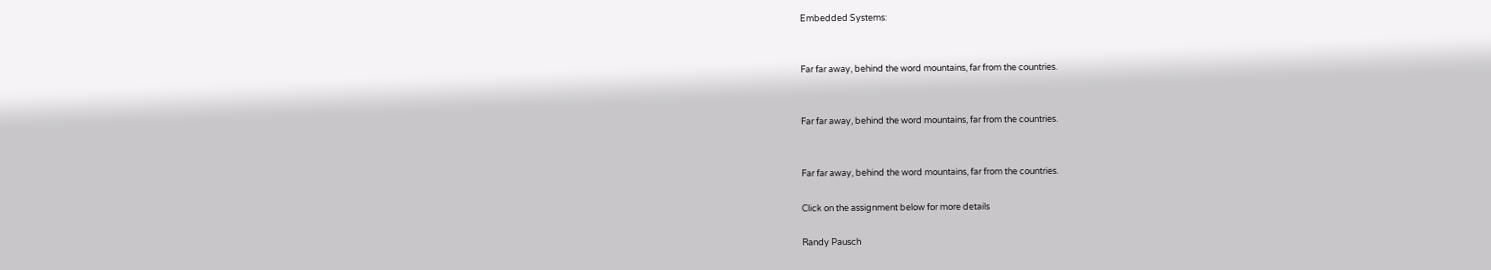Embedded Systems:


Far far away, behind the word mountains, far from the countries.


Far far away, behind the word mountains, far from the countries.


Far far away, behind the word mountains, far from the countries.

Click on the assignment below for more details

Randy Pausch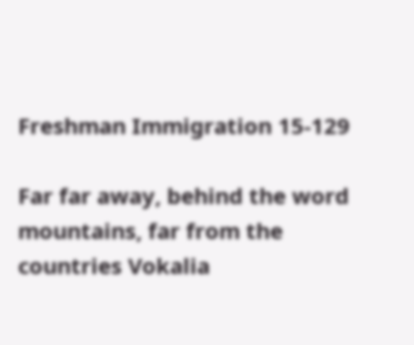Freshman Immigration 15-129

Far far away, behind the word mountains, far from the countries Vokalia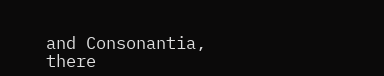and Consonantia, there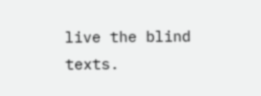live the blind texts.